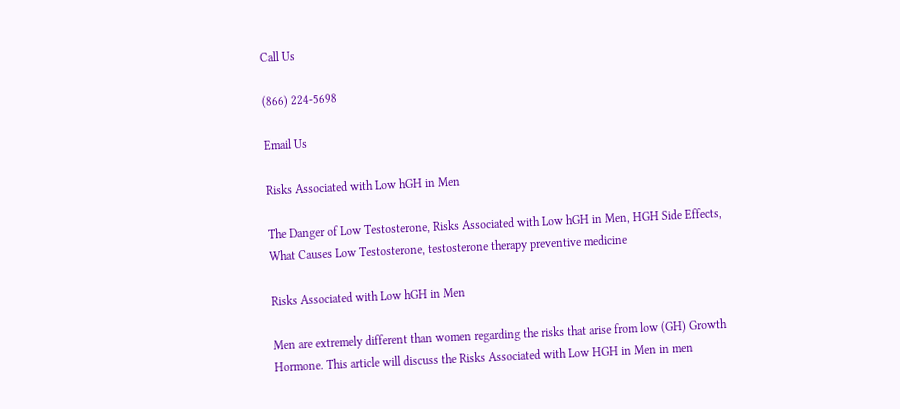Call Us

(866) 224-5698

Email Us

Risks Associated with Low hGH in Men

The Danger of Low Testosterone, Risks Associated with Low hGH in Men, HGH Side Effects, What Causes Low Testosterone, testosterone therapy preventive medicine

Risks Associated with Low hGH in Men

Men are extremely different than women regarding the risks that arise from low (GH) Growth Hormone. This article will discuss the Risks Associated with Low HGH in Men in men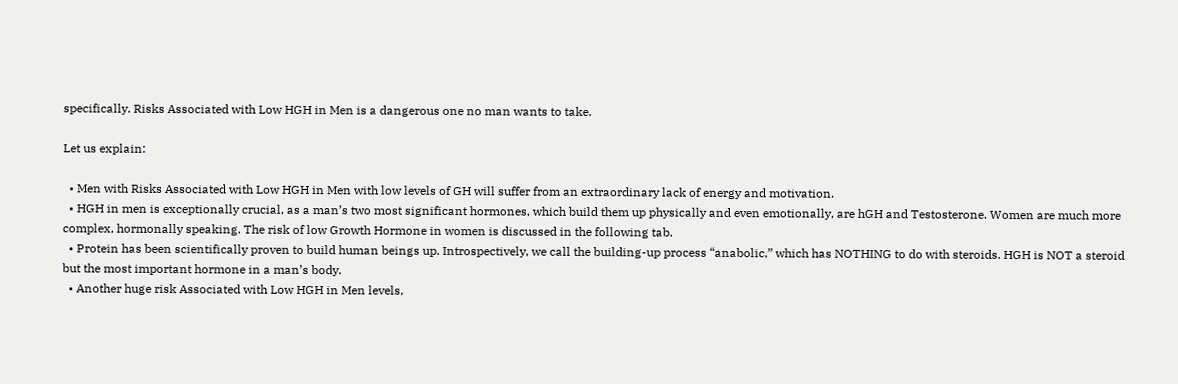specifically. Risks Associated with Low HGH in Men is a dangerous one no man wants to take.

Let us explain:

  • Men with Risks Associated with Low HGH in Men with low levels of GH will suffer from an extraordinary lack of energy and motivation.
  • HGH in men is exceptionally crucial, as a man’s two most significant hormones, which build them up physically and even emotionally, are hGH and Testosterone. Women are much more complex, hormonally speaking. The risk of low Growth Hormone in women is discussed in the following tab.
  • Protein has been scientifically proven to build human beings up. Introspectively, we call the building-up process “anabolic,” which has NOTHING to do with steroids. HGH is NOT a steroid but the most important hormone in a man’s body.
  • Another huge risk Associated with Low HGH in Men levels,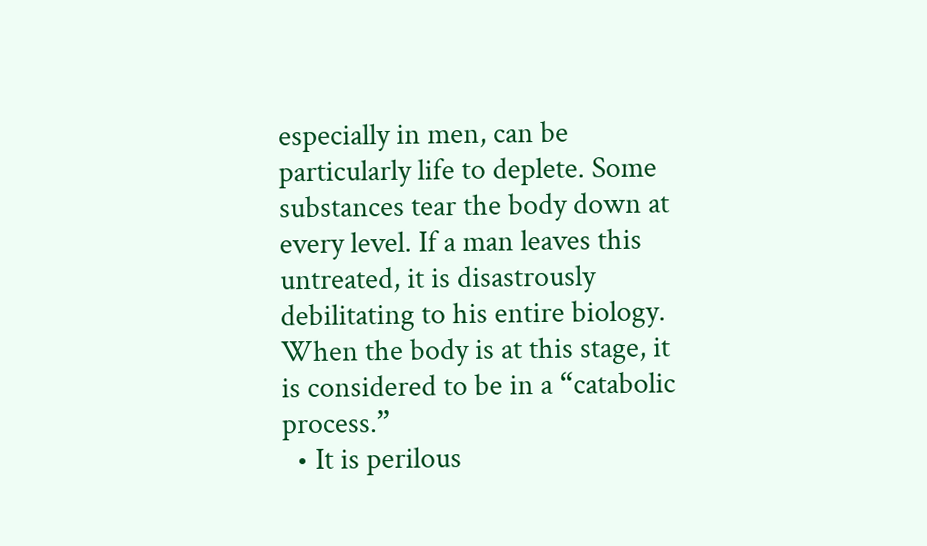especially in men, can be particularly life to deplete. Some substances tear the body down at every level. If a man leaves this untreated, it is disastrously debilitating to his entire biology. When the body is at this stage, it is considered to be in a “catabolic process.”
  • It is perilous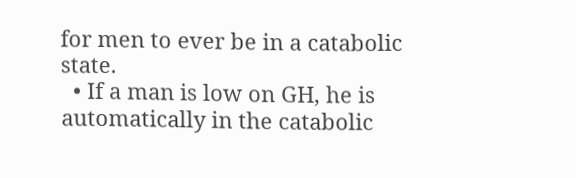for men to ever be in a catabolic state.
  • If a man is low on GH, he is automatically in the catabolic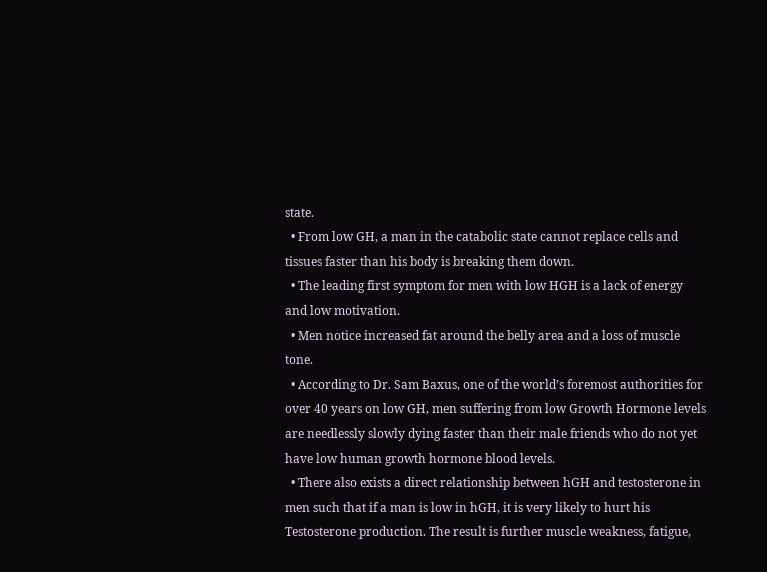state.
  • From low GH, a man in the catabolic state cannot replace cells and tissues faster than his body is breaking them down.
  • The leading first symptom for men with low HGH is a lack of energy and low motivation.
  • Men notice increased fat around the belly area and a loss of muscle tone.
  • According to Dr. Sam Baxus, one of the world’s foremost authorities for over 40 years on low GH, men suffering from low Growth Hormone levels are needlessly slowly dying faster than their male friends who do not yet have low human growth hormone blood levels.
  • There also exists a direct relationship between hGH and testosterone in men such that if a man is low in hGH, it is very likely to hurt his Testosterone production. The result is further muscle weakness, fatigue,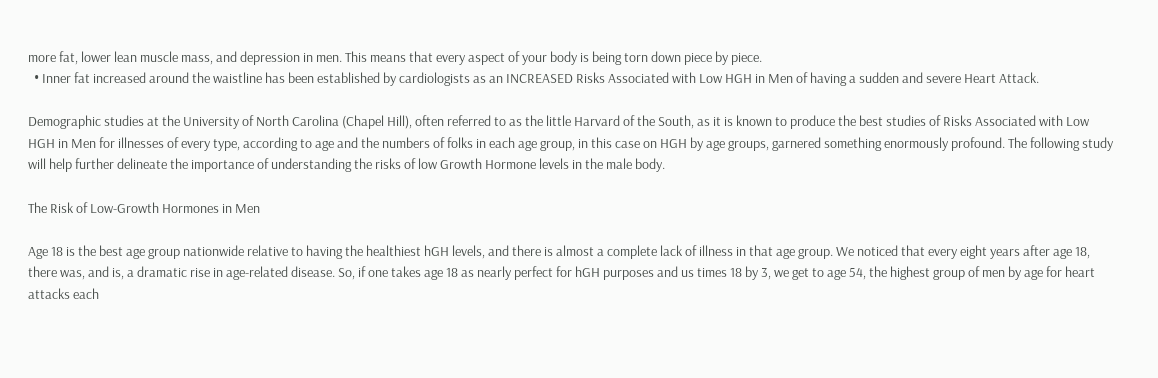more fat, lower lean muscle mass, and depression in men. This means that every aspect of your body is being torn down piece by piece.
  • Inner fat increased around the waistline has been established by cardiologists as an INCREASED Risks Associated with Low HGH in Men of having a sudden and severe Heart Attack.

Demographic studies at the University of North Carolina (Chapel Hill), often referred to as the little Harvard of the South, as it is known to produce the best studies of Risks Associated with Low HGH in Men for illnesses of every type, according to age and the numbers of folks in each age group, in this case on HGH by age groups, garnered something enormously profound. The following study will help further delineate the importance of understanding the risks of low Growth Hormone levels in the male body.

The Risk of Low-Growth Hormones in Men

Age 18 is the best age group nationwide relative to having the healthiest hGH levels, and there is almost a complete lack of illness in that age group. We noticed that every eight years after age 18, there was, and is, a dramatic rise in age-related disease. So, if one takes age 18 as nearly perfect for hGH purposes and us times 18 by 3, we get to age 54, the highest group of men by age for heart attacks each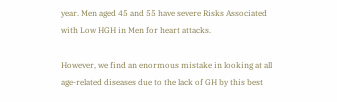year. Men aged 45 and 55 have severe Risks Associated with Low HGH in Men for heart attacks.

However, we find an enormous mistake in looking at all age-related diseases due to the lack of GH by this best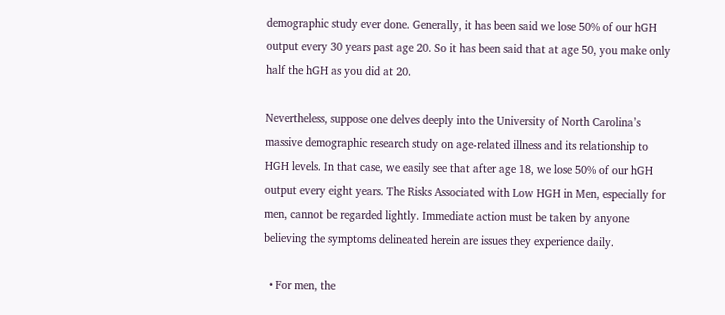demographic study ever done. Generally, it has been said we lose 50% of our hGH output every 30 years past age 20. So it has been said that at age 50, you make only half the hGH as you did at 20.

Nevertheless, suppose one delves deeply into the University of North Carolina’s massive demographic research study on age-related illness and its relationship to HGH levels. In that case, we easily see that after age 18, we lose 50% of our hGH output every eight years. The Risks Associated with Low HGH in Men, especially for men, cannot be regarded lightly. Immediate action must be taken by anyone believing the symptoms delineated herein are issues they experience daily.

  • For men, the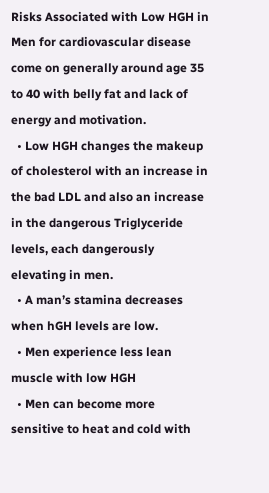Risks Associated with Low HGH in Men for cardiovascular disease come on generally around age 35 to 40 with belly fat and lack of energy and motivation.
  • Low HGH changes the makeup of cholesterol with an increase in the bad LDL and also an increase in the dangerous Triglyceride levels, each dangerously elevating in men.
  • A man’s stamina decreases when hGH levels are low.
  • Men experience less lean muscle with low HGH
  • Men can become more sensitive to heat and cold with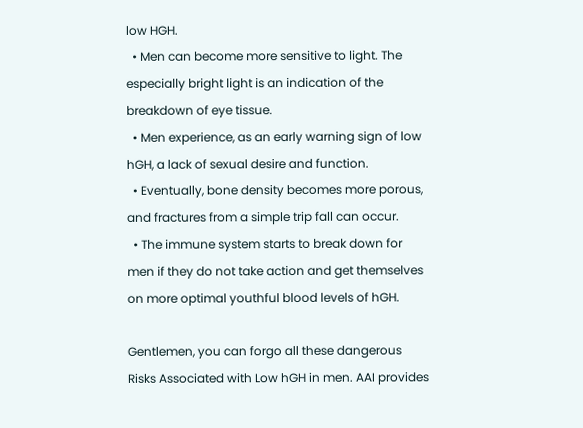low HGH.
  • Men can become more sensitive to light. The especially bright light is an indication of the breakdown of eye tissue.
  • Men experience, as an early warning sign of low hGH, a lack of sexual desire and function.
  • Eventually, bone density becomes more porous, and fractures from a simple trip fall can occur.
  • The immune system starts to break down for men if they do not take action and get themselves on more optimal youthful blood levels of hGH.

Gentlemen, you can forgo all these dangerous Risks Associated with Low hGH in men. AAI provides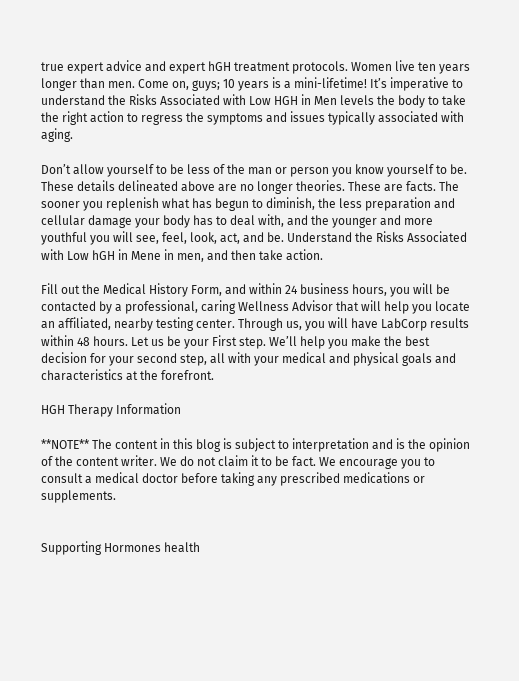true expert advice and expert hGH treatment protocols. Women live ten years longer than men. Come on, guys; 10 years is a mini-lifetime! It’s imperative to understand the Risks Associated with Low HGH in Men levels the body to take the right action to regress the symptoms and issues typically associated with aging.

Don’t allow yourself to be less of the man or person you know yourself to be. These details delineated above are no longer theories. These are facts. The sooner you replenish what has begun to diminish, the less preparation and cellular damage your body has to deal with, and the younger and more youthful you will see, feel, look, act, and be. Understand the Risks Associated with Low hGH in Mene in men, and then take action.

Fill out the Medical History Form, and within 24 business hours, you will be contacted by a professional, caring Wellness Advisor that will help you locate an affiliated, nearby testing center. Through us, you will have LabCorp results within 48 hours. Let us be your First step. We’ll help you make the best decision for your second step, all with your medical and physical goals and characteristics at the forefront.

HGH Therapy Information

**NOTE** The content in this blog is subject to interpretation and is the opinion of the content writer. We do not claim it to be fact. We encourage you to consult a medical doctor before taking any prescribed medications or supplements.


Supporting Hormones health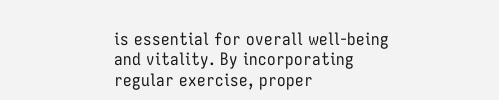is essential for overall well-being and vitality. By incorporating regular exercise, proper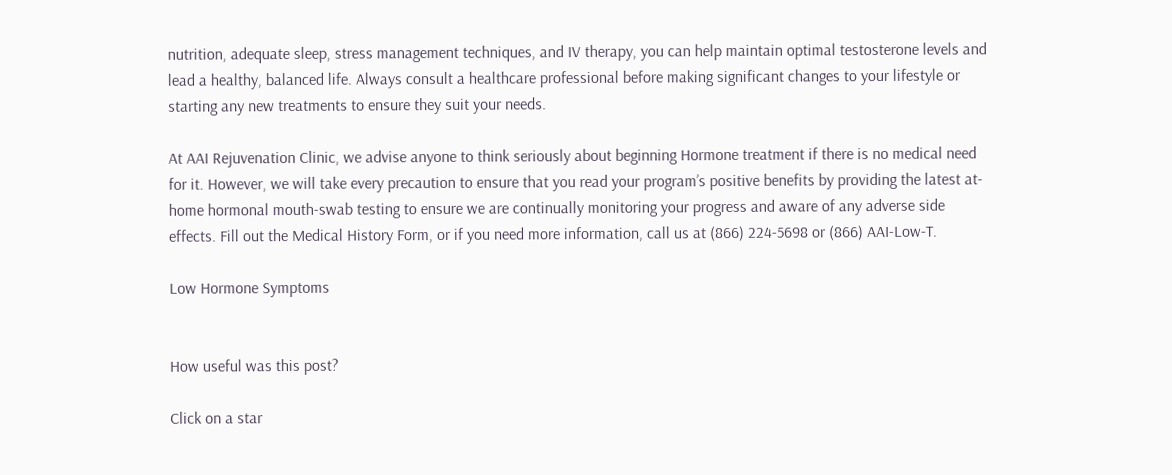nutrition, adequate sleep, stress management techniques, and IV therapy, you can help maintain optimal testosterone levels and lead a healthy, balanced life. Always consult a healthcare professional before making significant changes to your lifestyle or starting any new treatments to ensure they suit your needs.

At AAI Rejuvenation Clinic, we advise anyone to think seriously about beginning Hormone treatment if there is no medical need for it. However, we will take every precaution to ensure that you read your program’s positive benefits by providing the latest at-home hormonal mouth-swab testing to ensure we are continually monitoring your progress and aware of any adverse side effects. Fill out the Medical History Form, or if you need more information, call us at (866) 224-5698 or (866) AAI-Low-T.

Low Hormone Symptoms


How useful was this post?

Click on a star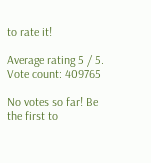to rate it!

Average rating 5 / 5. Vote count: 409765

No votes so far! Be the first to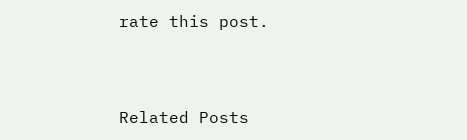rate this post.



Related Posts